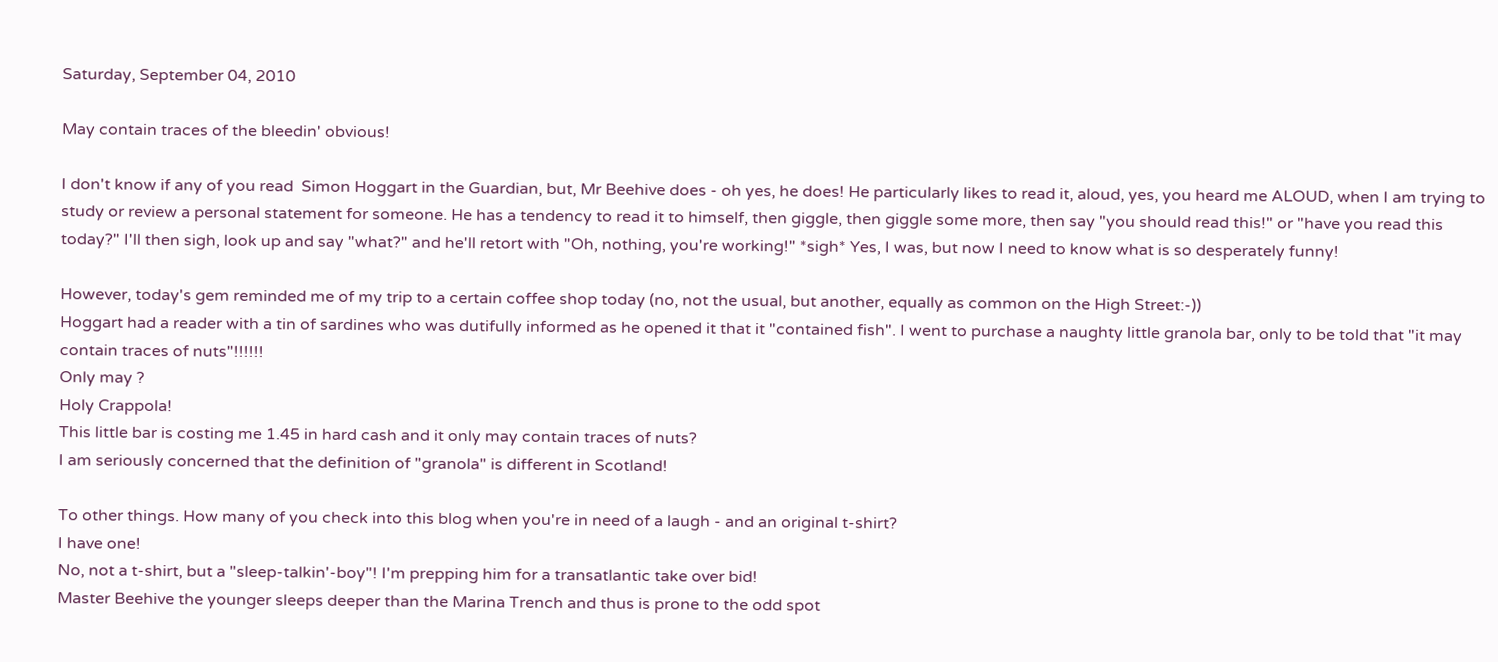Saturday, September 04, 2010

May contain traces of the bleedin' obvious!

I don't know if any of you read  Simon Hoggart in the Guardian, but, Mr Beehive does - oh yes, he does! He particularly likes to read it, aloud, yes, you heard me ALOUD, when I am trying to study or review a personal statement for someone. He has a tendency to read it to himself, then giggle, then giggle some more, then say "you should read this!" or "have you read this today?" I'll then sigh, look up and say "what?" and he'll retort with "Oh, nothing, you're working!" *sigh* Yes, I was, but now I need to know what is so desperately funny!

However, today's gem reminded me of my trip to a certain coffee shop today (no, not the usual, but another, equally as common on the High Street:-))
Hoggart had a reader with a tin of sardines who was dutifully informed as he opened it that it "contained fish". I went to purchase a naughty little granola bar, only to be told that "it may contain traces of nuts"!!!!!!
Only may ?
Holy Crappola!
This little bar is costing me 1.45 in hard cash and it only may contain traces of nuts?
I am seriously concerned that the definition of "granola" is different in Scotland!

To other things. How many of you check into this blog when you're in need of a laugh - and an original t-shirt?
I have one!
No, not a t-shirt, but a "sleep-talkin'-boy"! I'm prepping him for a transatlantic take over bid!
Master Beehive the younger sleeps deeper than the Marina Trench and thus is prone to the odd spot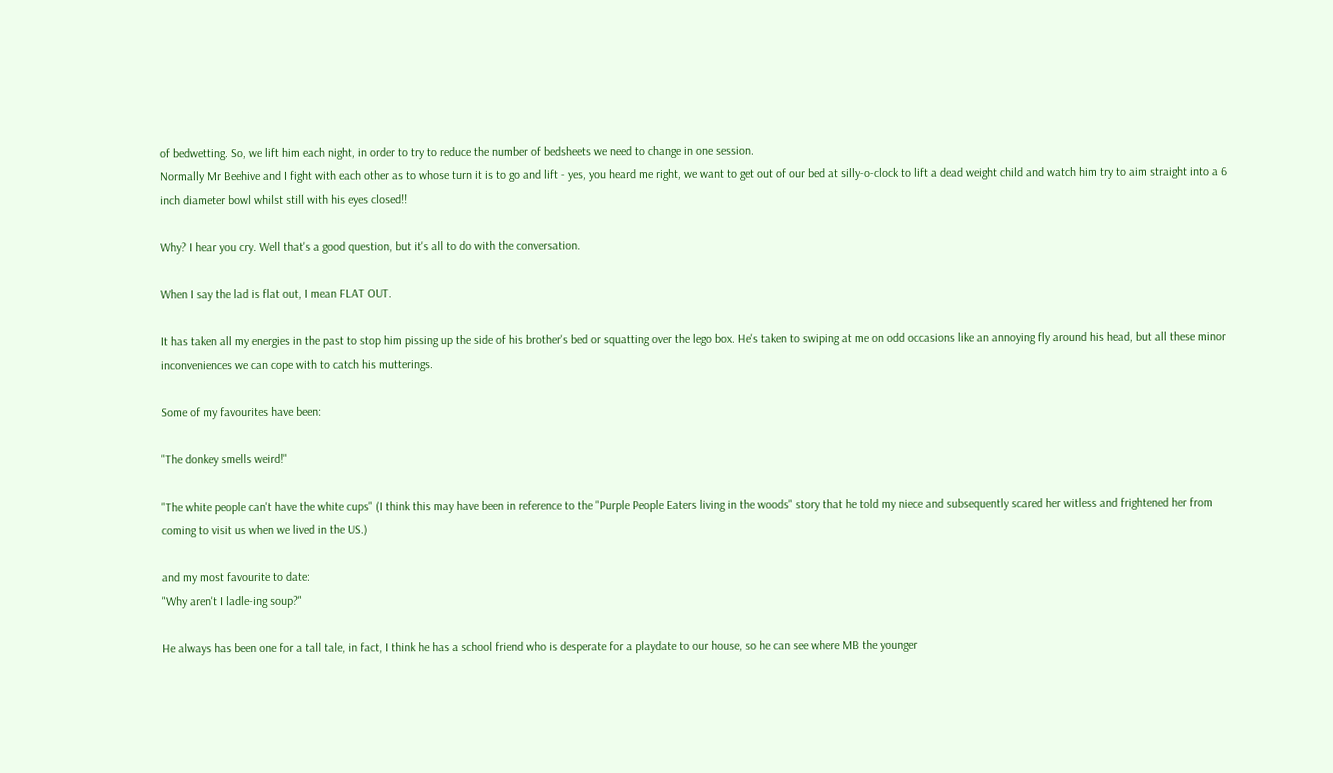of bedwetting. So, we lift him each night, in order to try to reduce the number of bedsheets we need to change in one session.
Normally Mr Beehive and I fight with each other as to whose turn it is to go and lift - yes, you heard me right, we want to get out of our bed at silly-o-clock to lift a dead weight child and watch him try to aim straight into a 6 inch diameter bowl whilst still with his eyes closed!!

Why? I hear you cry. Well that's a good question, but it's all to do with the conversation.

When I say the lad is flat out, I mean FLAT OUT.

It has taken all my energies in the past to stop him pissing up the side of his brother's bed or squatting over the lego box. He's taken to swiping at me on odd occasions like an annoying fly around his head, but all these minor inconveniences we can cope with to catch his mutterings.

Some of my favourites have been:

"The donkey smells weird!"

"The white people can't have the white cups" (I think this may have been in reference to the "Purple People Eaters living in the woods" story that he told my niece and subsequently scared her witless and frightened her from coming to visit us when we lived in the US.)

and my most favourite to date:
"Why aren't I ladle-ing soup?"

He always has been one for a tall tale, in fact, I think he has a school friend who is desperate for a playdate to our house, so he can see where MB the younger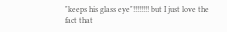"keeps his glass eye"!!!!!!!! but I just love the fact that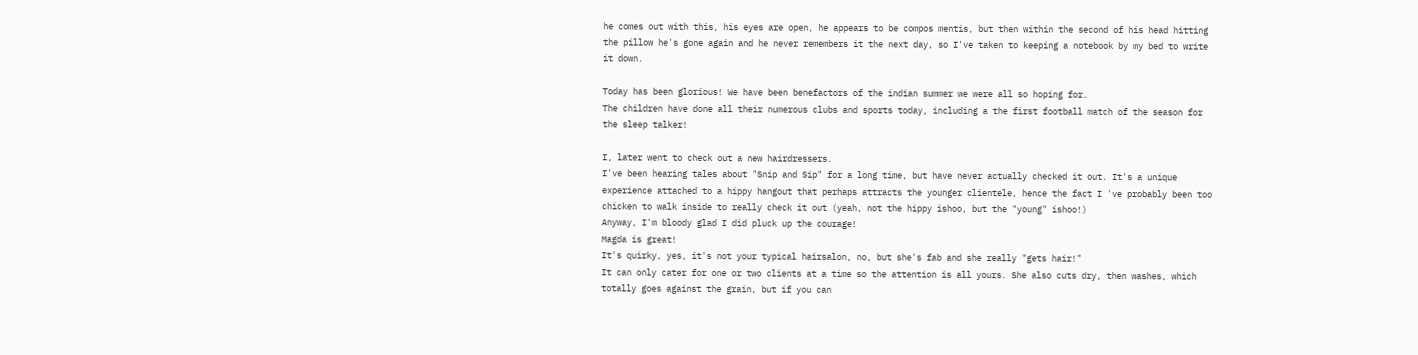he comes out with this, his eyes are open, he appears to be compos mentis, but then within the second of his head hitting the pillow he's gone again and he never remembers it the next day, so I've taken to keeping a notebook by my bed to write it down.

Today has been glorious! We have been benefactors of the indian summer we were all so hoping for.
The children have done all their numerous clubs and sports today, including a the first football match of the season for the sleep talker!

I, later went to check out a new hairdressers.
I've been hearing tales about "Snip and Sip" for a long time, but have never actually checked it out. It's a unique experience attached to a hippy hangout that perhaps attracts the younger clientele, hence the fact I 've probably been too chicken to walk inside to really check it out (yeah, not the hippy ishoo, but the "young" ishoo!)
Anyway, I'm bloody glad I did pluck up the courage!
Magda is great!
It's quirky, yes, it's not your typical hairsalon, no, but she's fab and she really "gets hair!"
It can only cater for one or two clients at a time so the attention is all yours. She also cuts dry, then washes, which totally goes against the grain, but if you can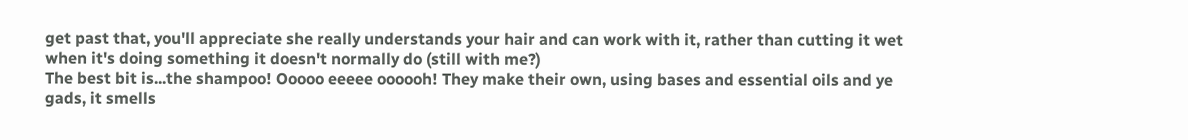get past that, you'll appreciate she really understands your hair and can work with it, rather than cutting it wet when it's doing something it doesn't normally do (still with me?)
The best bit is...the shampoo! Ooooo eeeee oooooh! They make their own, using bases and essential oils and ye gads, it smells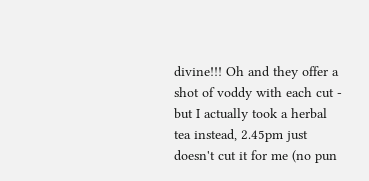divine!!! Oh and they offer a shot of voddy with each cut - but I actually took a herbal tea instead, 2.45pm just doesn't cut it for me (no pun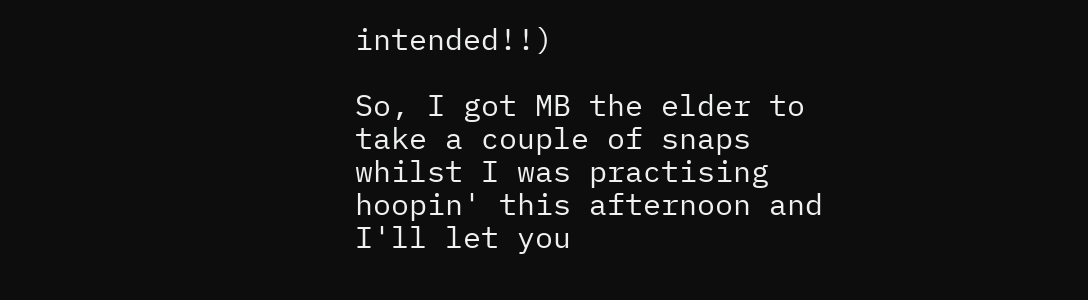intended!!)

So, I got MB the elder to take a couple of snaps whilst I was practising hoopin' this afternoon and I'll let you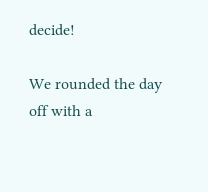decide!

We rounded the day off with a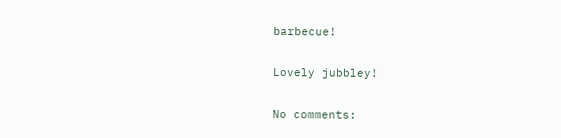barbecue!

Lovely jubbley!

No comments: